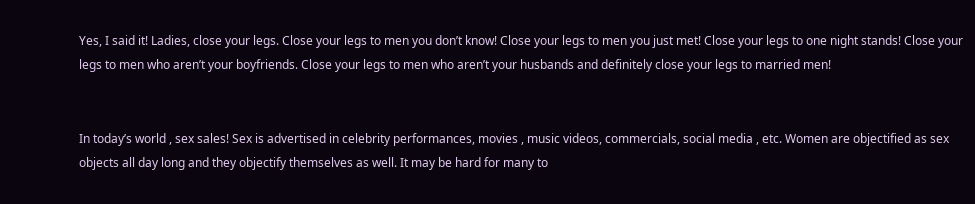Yes, I said it! Ladies, close your legs. Close your legs to men you don’t know! Close your legs to men you just met! Close your legs to one night stands! Close your legs to men who aren’t your boyfriends. Close your legs to men who aren’t your husbands and definitely close your legs to married men!


In today’s world , sex sales! Sex is advertised in celebrity performances, movies , music videos, commercials, social media , etc. Women are objectified as sex objects all day long and they objectify themselves as well. It may be hard for many to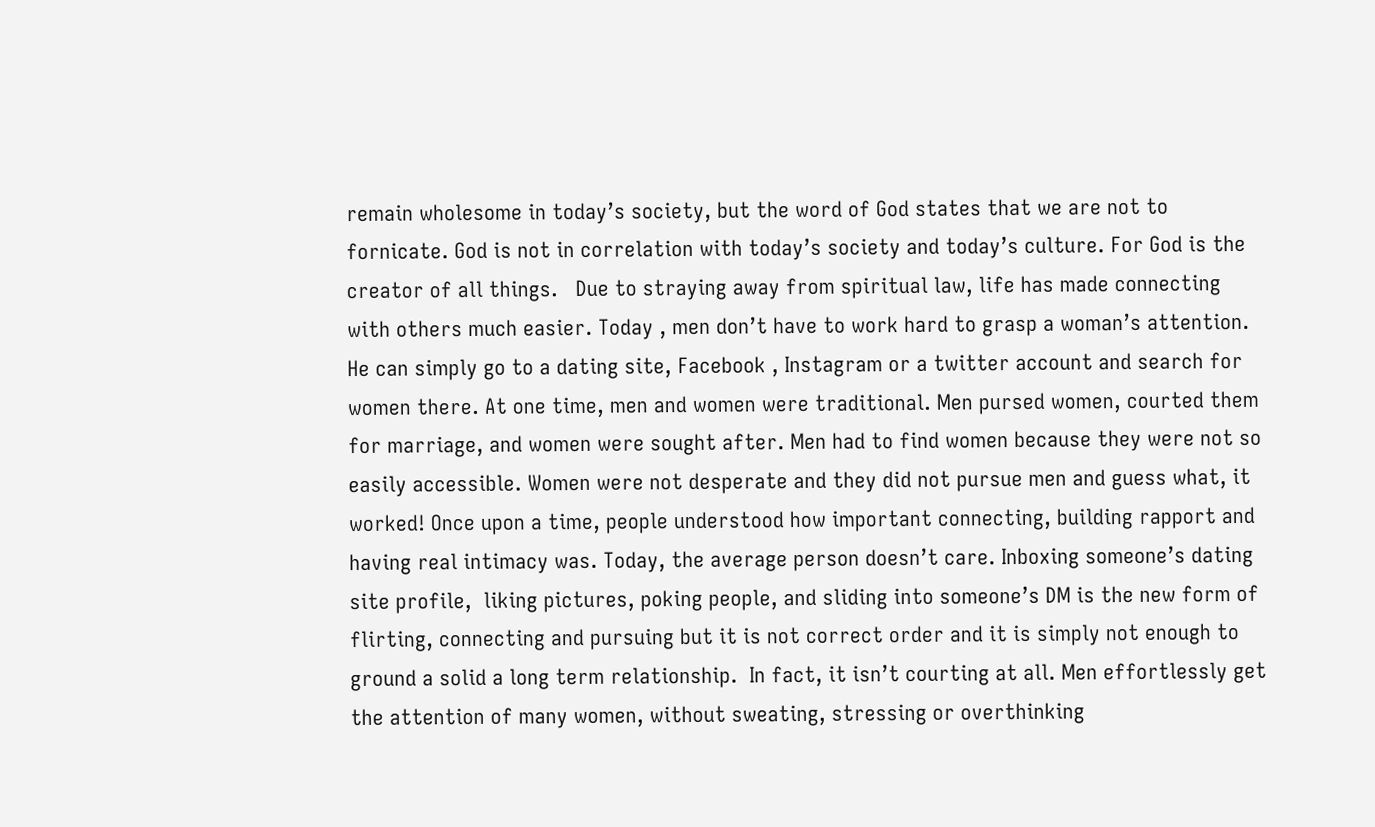remain wholesome in today’s society, but the word of God states that we are not to fornicate. God is not in correlation with today’s society and today’s culture. For God is the creator of all things.   Due to straying away from spiritual law, life has made connecting with others much easier. Today , men don’t have to work hard to grasp a woman’s attention. He can simply go to a dating site, Facebook , Instagram or a twitter account and search for women there. At one time, men and women were traditional. Men pursed women, courted them for marriage, and women were sought after. Men had to find women because they were not so easily accessible. Women were not desperate and they did not pursue men and guess what, it worked! Once upon a time, people understood how important connecting, building rapport and having real intimacy was. Today, the average person doesn’t care. Inboxing someone’s dating site profile,  liking pictures, poking people, and sliding into someone’s DM is the new form of flirting, connecting and pursuing but it is not correct order and it is simply not enough to ground a solid a long term relationship.  In fact, it isn’t courting at all. Men effortlessly get the attention of many women, without sweating, stressing or overthinking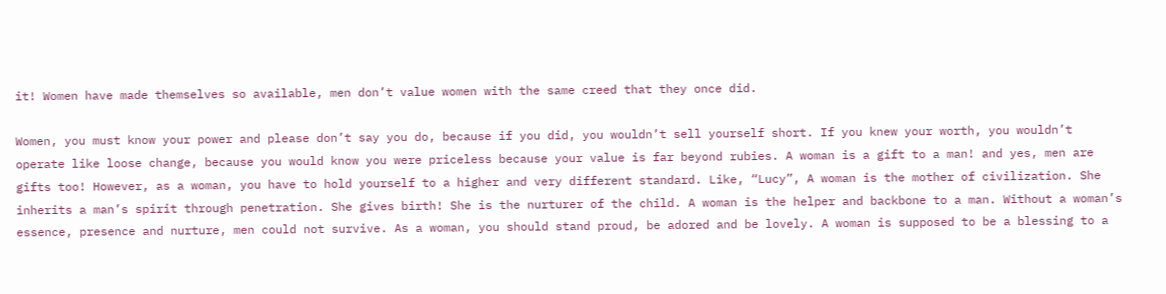it! Women have made themselves so available, men don’t value women with the same creed that they once did.

Women, you must know your power and please don’t say you do, because if you did, you wouldn’t sell yourself short. If you knew your worth, you wouldn’t operate like loose change, because you would know you were priceless because your value is far beyond rubies. A woman is a gift to a man! and yes, men are gifts too! However, as a woman, you have to hold yourself to a higher and very different standard. Like, “Lucy”, A woman is the mother of civilization. She inherits a man’s spirit through penetration. She gives birth! She is the nurturer of the child. A woman is the helper and backbone to a man. Without a woman’s essence, presence and nurture, men could not survive. As a woman, you should stand proud, be adored and be lovely. A woman is supposed to be a blessing to a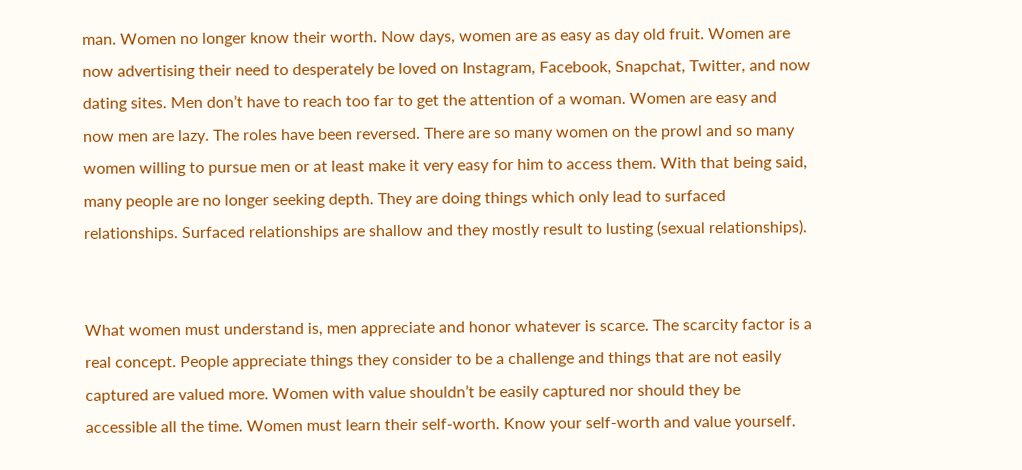man. Women no longer know their worth. Now days, women are as easy as day old fruit. Women are now advertising their need to desperately be loved on Instagram, Facebook, Snapchat, Twitter, and now dating sites. Men don’t have to reach too far to get the attention of a woman. Women are easy and now men are lazy. The roles have been reversed. There are so many women on the prowl and so many women willing to pursue men or at least make it very easy for him to access them. With that being said, many people are no longer seeking depth. They are doing things which only lead to surfaced relationships. Surfaced relationships are shallow and they mostly result to lusting (sexual relationships).


What women must understand is, men appreciate and honor whatever is scarce. The scarcity factor is a real concept. People appreciate things they consider to be a challenge and things that are not easily captured are valued more. Women with value shouldn’t be easily captured nor should they be accessible all the time. Women must learn their self-worth. Know your self-worth and value yourself.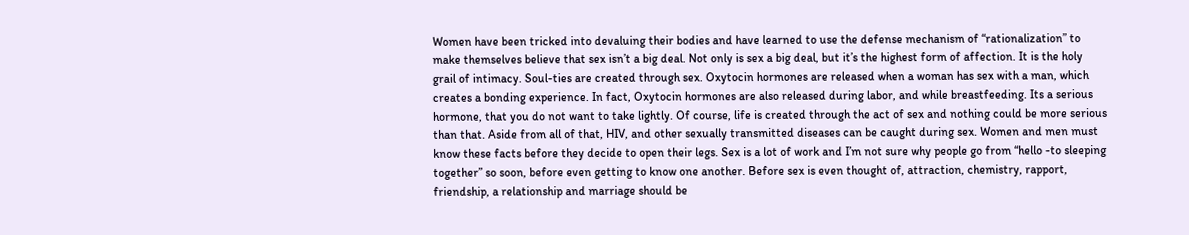Women have been tricked into devaluing their bodies and have learned to use the defense mechanism of “rationalization” to make themselves believe that sex isn’t a big deal. Not only is sex a big deal, but it’s the highest form of affection. It is the holy grail of intimacy. Soul-ties are created through sex. Oxytocin hormones are released when a woman has sex with a man, which creates a bonding experience. In fact, Oxytocin hormones are also released during labor, and while breastfeeding. Its a serious hormone, that you do not want to take lightly. Of course, life is created through the act of sex and nothing could be more serious than that. Aside from all of that, HIV, and other sexually transmitted diseases can be caught during sex. Women and men must know these facts before they decide to open their legs. Sex is a lot of work and I’m not sure why people go from “hello -to sleeping together” so soon, before even getting to know one another. Before sex is even thought of, attraction, chemistry, rapport, friendship, a relationship and marriage should be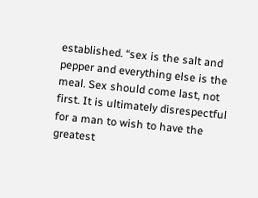established. “sex is the salt and pepper and everything else is the meal. Sex should come last, not first. It is ultimately disrespectful for a man to wish to have the greatest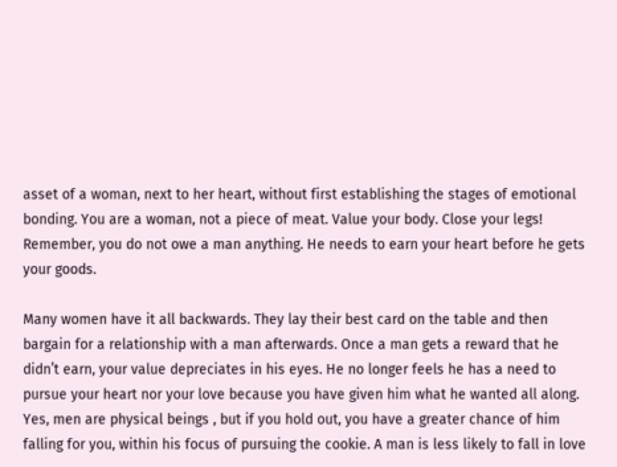asset of a woman, next to her heart, without first establishing the stages of emotional bonding. You are a woman, not a piece of meat. Value your body. Close your legs! Remember, you do not owe a man anything. He needs to earn your heart before he gets your goods.

Many women have it all backwards. They lay their best card on the table and then bargain for a relationship with a man afterwards. Once a man gets a reward that he didn’t earn, your value depreciates in his eyes. He no longer feels he has a need to pursue your heart nor your love because you have given him what he wanted all along. Yes, men are physical beings , but if you hold out, you have a greater chance of him falling for you, within his focus of pursuing the cookie. A man is less likely to fall in love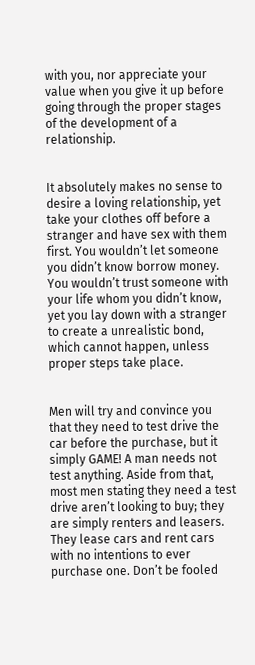with you, nor appreciate your value when you give it up before going through the proper stages of the development of a relationship.


It absolutely makes no sense to desire a loving relationship, yet take your clothes off before a stranger and have sex with them first. You wouldn’t let someone you didn’t know borrow money. You wouldn’t trust someone with your life whom you didn’t know, yet you lay down with a stranger to create a unrealistic bond, which cannot happen, unless proper steps take place.


Men will try and convince you that they need to test drive the car before the purchase, but it simply GAME! A man needs not test anything. Aside from that, most men stating they need a test drive aren’t looking to buy; they are simply renters and leasers. They lease cars and rent cars with no intentions to ever purchase one. Don’t be fooled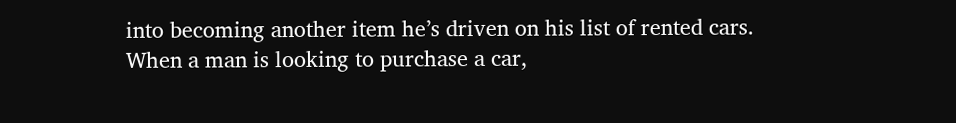into becoming another item he’s driven on his list of rented cars. When a man is looking to purchase a car,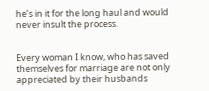he’s in it for the long haul and would never insult the process.


Every woman I know, who has saved themselves for marriage are not only appreciated by their husbands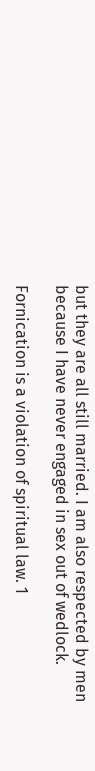but they are all still married. I am also respected by men because I have never engaged in sex out of wedlock.

Fornication is a violation of spiritual law. 1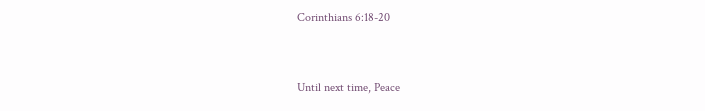Corinthians 6:18-20


Until next time, Peace